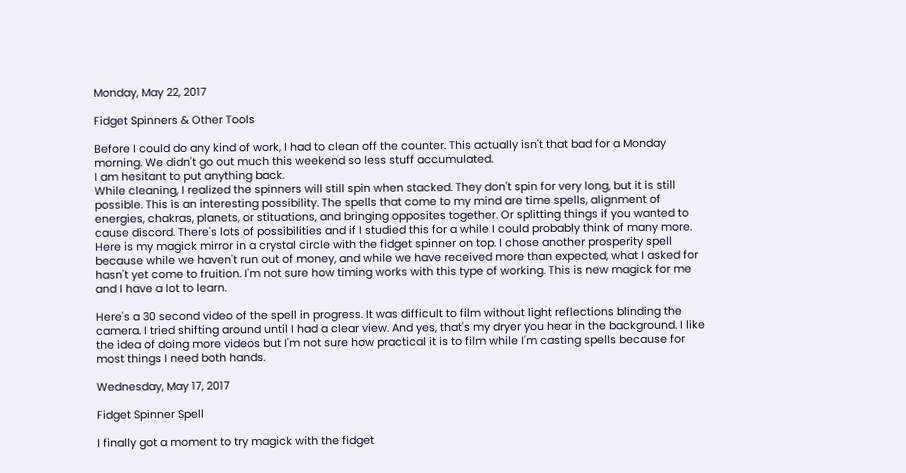Monday, May 22, 2017

Fidget Spinners & Other Tools

Before I could do any kind of work, I had to clean off the counter. This actually isn't that bad for a Monday morning. We didn't go out much this weekend so less stuff accumulated.
I am hesitant to put anything back.
While cleaning, I realized the spinners will still spin when stacked. They don't spin for very long, but it is still possible. This is an interesting possibility. The spells that come to my mind are time spells, alignment of energies, chakras, planets, or stituations, and bringing opposites together. Or splitting things if you wanted to cause discord. There's lots of possibilities and if I studied this for a while I could probably think of many more.
Here is my magick mirror in a crystal circle with the fidget spinner on top. I chose another prosperity spell because while we haven't run out of money, and while we have received more than expected, what I asked for hasn't yet come to fruition. I'm not sure how timing works with this type of working. This is new magick for me and I have a lot to learn.

Here's a 30 second video of the spell in progress. It was difficult to film without light reflections blinding the camera. I tried shifting around until I had a clear view. And yes, that's my dryer you hear in the background. I like the idea of doing more videos but I'm not sure how practical it is to film while I'm casting spells because for most things I need both hands.

Wednesday, May 17, 2017

Fidget Spinner Spell

I finally got a moment to try magick with the fidget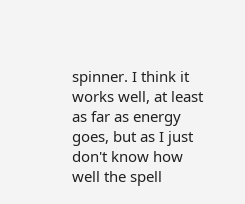spinner. I think it works well, at least as far as energy goes, but as I just don't know how well the spell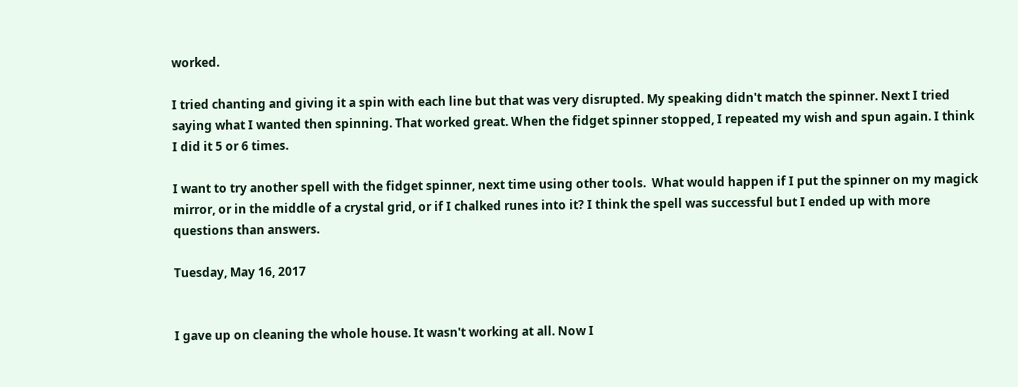worked.

I tried chanting and giving it a spin with each line but that was very disrupted. My speaking didn't match the spinner. Next I tried saying what I wanted then spinning. That worked great. When the fidget spinner stopped, I repeated my wish and spun again. I think I did it 5 or 6 times.

I want to try another spell with the fidget spinner, next time using other tools.  What would happen if I put the spinner on my magick mirror, or in the middle of a crystal grid, or if I chalked runes into it? I think the spell was successful but I ended up with more questions than answers.

Tuesday, May 16, 2017


I gave up on cleaning the whole house. It wasn't working at all. Now I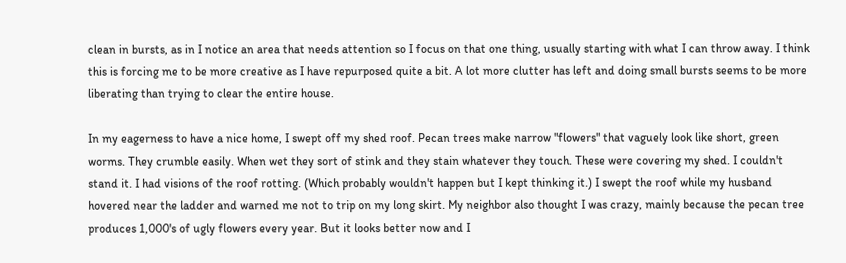clean in bursts, as in I notice an area that needs attention so I focus on that one thing, usually starting with what I can throw away. I think this is forcing me to be more creative as I have repurposed quite a bit. A lot more clutter has left and doing small bursts seems to be more liberating than trying to clear the entire house.

In my eagerness to have a nice home, I swept off my shed roof. Pecan trees make narrow "flowers" that vaguely look like short, green worms. They crumble easily. When wet they sort of stink and they stain whatever they touch. These were covering my shed. I couldn't stand it. I had visions of the roof rotting. (Which probably wouldn't happen but I kept thinking it.) I swept the roof while my husband hovered near the ladder and warned me not to trip on my long skirt. My neighbor also thought I was crazy, mainly because the pecan tree produces 1,000's of ugly flowers every year. But it looks better now and I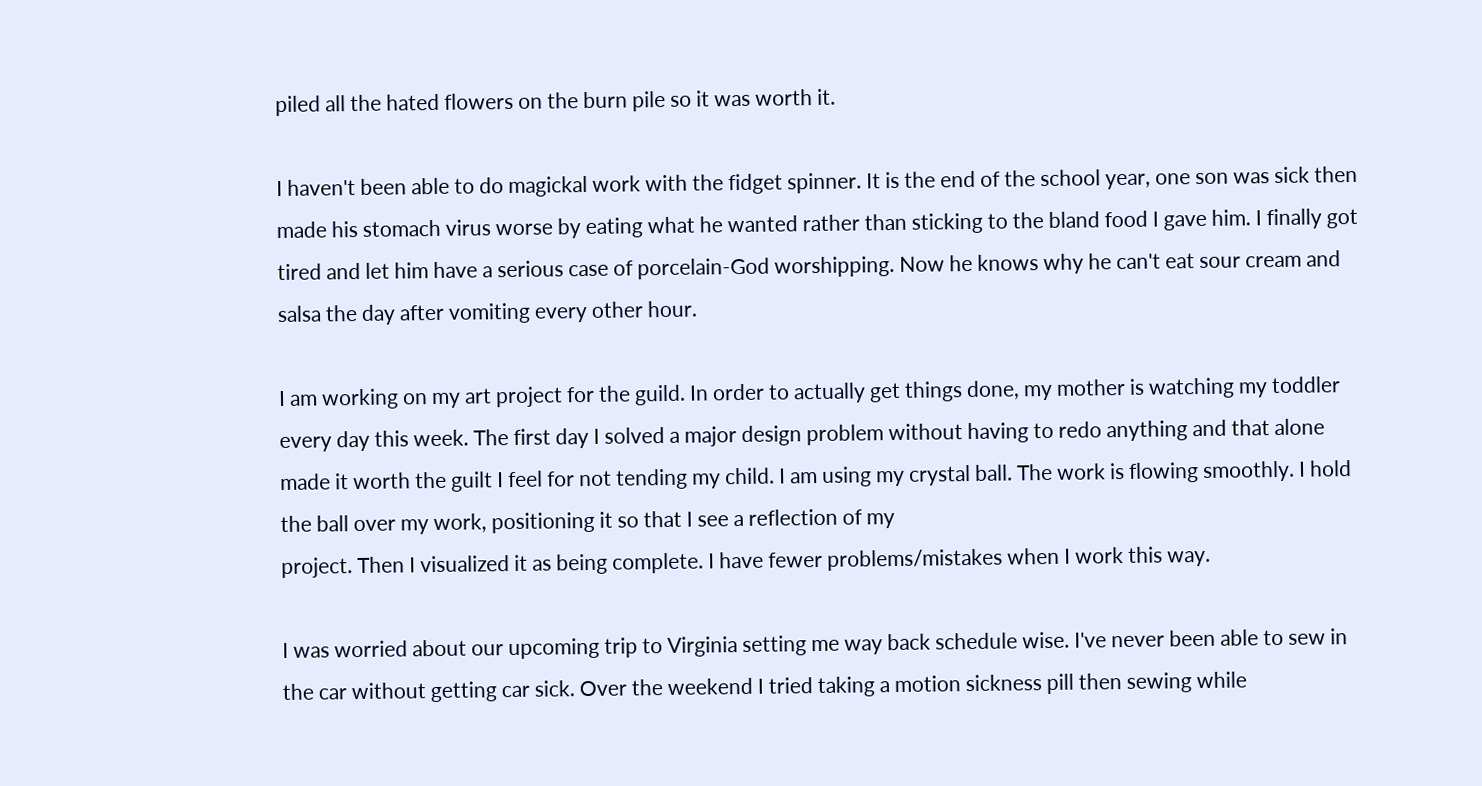piled all the hated flowers on the burn pile so it was worth it.

I haven't been able to do magickal work with the fidget spinner. It is the end of the school year, one son was sick then made his stomach virus worse by eating what he wanted rather than sticking to the bland food I gave him. I finally got tired and let him have a serious case of porcelain-God worshipping. Now he knows why he can't eat sour cream and salsa the day after vomiting every other hour.

I am working on my art project for the guild. In order to actually get things done, my mother is watching my toddler every day this week. The first day I solved a major design problem without having to redo anything and that alone made it worth the guilt I feel for not tending my child. I am using my crystal ball. The work is flowing smoothly. I hold the ball over my work, positioning it so that I see a reflection of my
project. Then I visualized it as being complete. I have fewer problems/mistakes when I work this way.

I was worried about our upcoming trip to Virginia setting me way back schedule wise. I've never been able to sew in the car without getting car sick. Over the weekend I tried taking a motion sickness pill then sewing while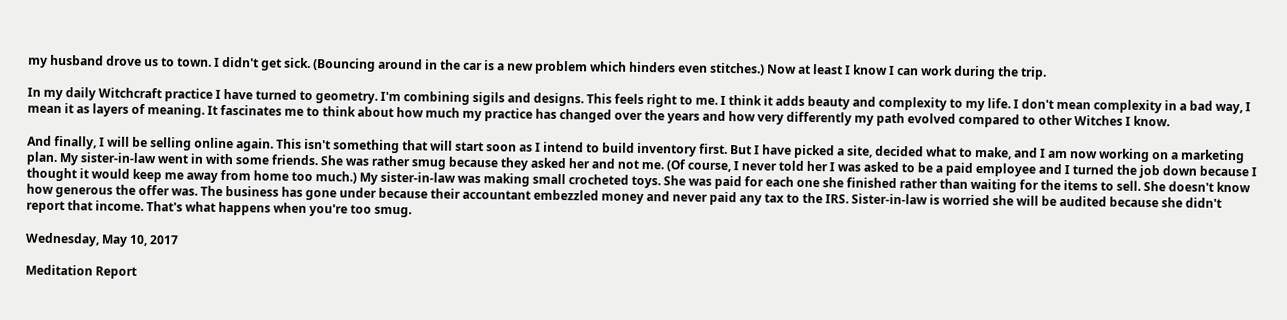my husband drove us to town. I didn't get sick. (Bouncing around in the car is a new problem which hinders even stitches.) Now at least I know I can work during the trip.

In my daily Witchcraft practice I have turned to geometry. I'm combining sigils and designs. This feels right to me. I think it adds beauty and complexity to my life. I don't mean complexity in a bad way, I mean it as layers of meaning. It fascinates me to think about how much my practice has changed over the years and how very differently my path evolved compared to other Witches I know.

And finally, I will be selling online again. This isn't something that will start soon as I intend to build inventory first. But I have picked a site, decided what to make, and I am now working on a marketing plan. My sister-in-law went in with some friends. She was rather smug because they asked her and not me. (Of course, I never told her I was asked to be a paid employee and I turned the job down because I thought it would keep me away from home too much.) My sister-in-law was making small crocheted toys. She was paid for each one she finished rather than waiting for the items to sell. She doesn't know how generous the offer was. The business has gone under because their accountant embezzled money and never paid any tax to the IRS. Sister-in-law is worried she will be audited because she didn't report that income. That's what happens when you're too smug.

Wednesday, May 10, 2017

Meditation Report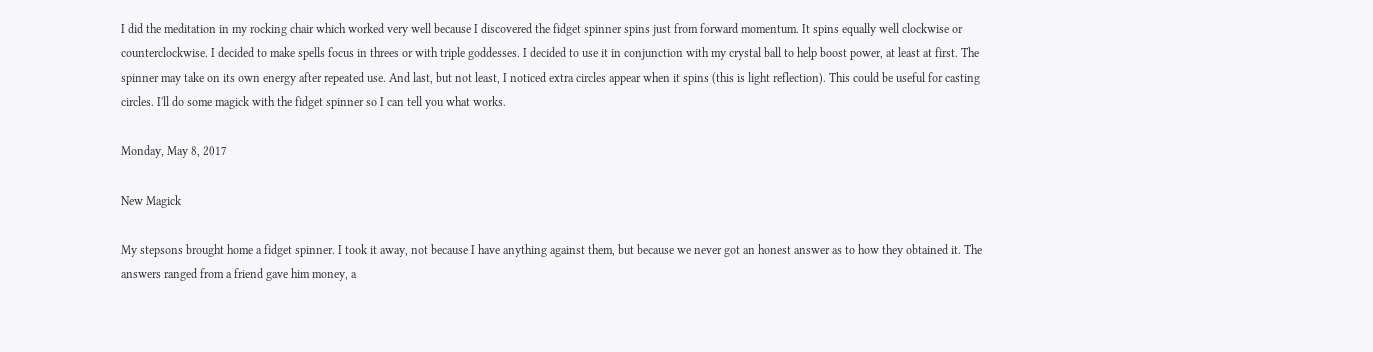I did the meditation in my rocking chair which worked very well because I discovered the fidget spinner spins just from forward momentum. It spins equally well clockwise or counterclockwise. I decided to make spells focus in threes or with triple goddesses. I decided to use it in conjunction with my crystal ball to help boost power, at least at first. The spinner may take on its own energy after repeated use. And last, but not least, I noticed extra circles appear when it spins (this is light reflection). This could be useful for casting circles. I'll do some magick with the fidget spinner so I can tell you what works.

Monday, May 8, 2017

New Magick

My stepsons brought home a fidget spinner. I took it away, not because I have anything against them, but because we never got an honest answer as to how they obtained it. The answers ranged from a friend gave him money, a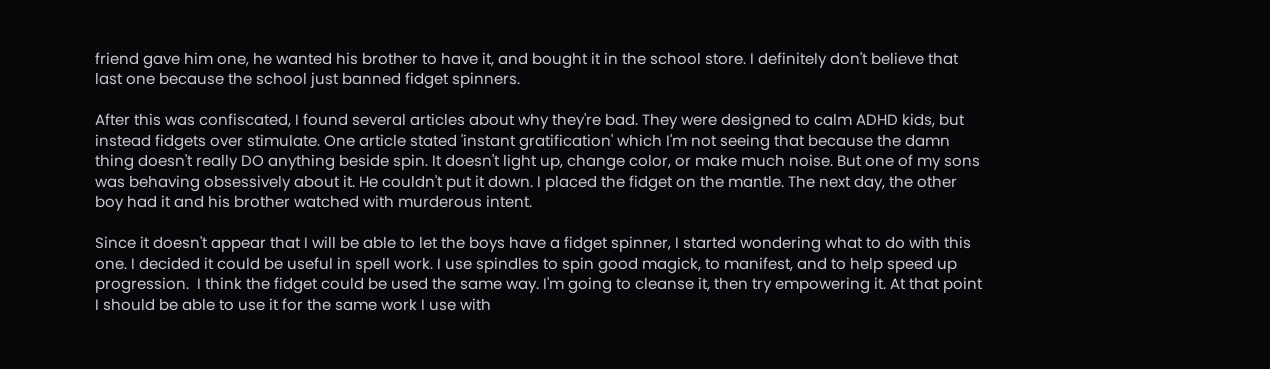friend gave him one, he wanted his brother to have it, and bought it in the school store. I definitely don't believe that last one because the school just banned fidget spinners.

After this was confiscated, I found several articles about why they're bad. They were designed to calm ADHD kids, but instead fidgets over stimulate. One article stated 'instant gratification' which I'm not seeing that because the damn thing doesn't really DO anything beside spin. It doesn't light up, change color, or make much noise. But one of my sons was behaving obsessively about it. He couldn't put it down. I placed the fidget on the mantle. The next day, the other boy had it and his brother watched with murderous intent.

Since it doesn't appear that I will be able to let the boys have a fidget spinner, I started wondering what to do with this one. I decided it could be useful in spell work. I use spindles to spin good magick, to manifest, and to help speed up progression.  I think the fidget could be used the same way. I'm going to cleanse it, then try empowering it. At that point I should be able to use it for the same work I use with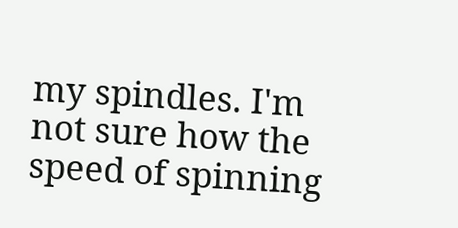my spindles. I'm not sure how the speed of spinning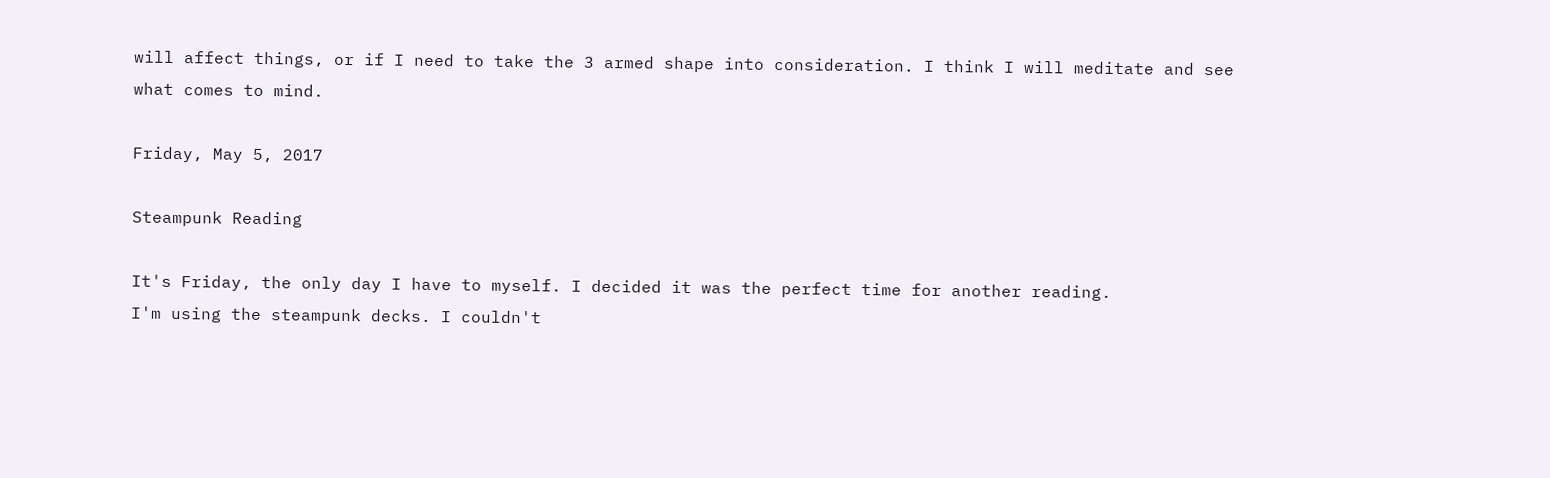will affect things, or if I need to take the 3 armed shape into consideration. I think I will meditate and see what comes to mind.

Friday, May 5, 2017

Steampunk Reading

It's Friday, the only day I have to myself. I decided it was the perfect time for another reading.
I'm using the steampunk decks. I couldn't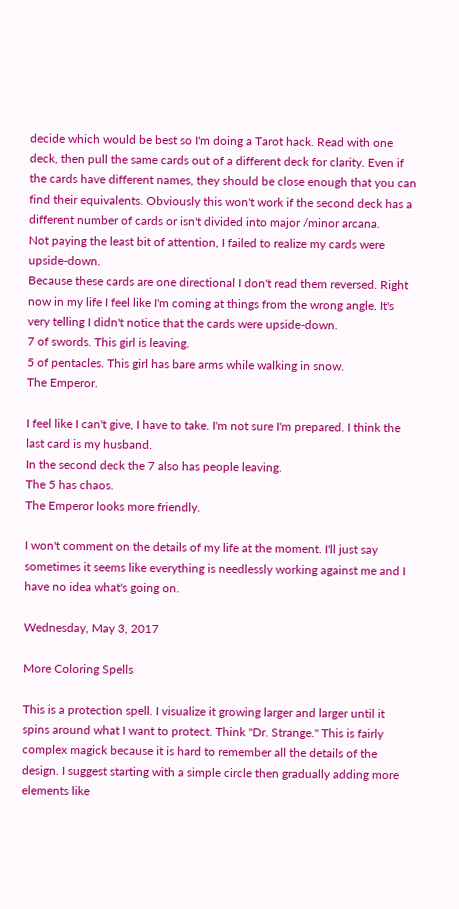decide which would be best so I'm doing a Tarot hack. Read with one deck, then pull the same cards out of a different deck for clarity. Even if the cards have different names, they should be close enough that you can find their equivalents. Obviously this won't work if the second deck has a different number of cards or isn't divided into major /minor arcana.
Not paying the least bit of attention, I failed to realize my cards were upside-down.
Because these cards are one directional I don't read them reversed. Right now in my life I feel like I'm coming at things from the wrong angle. It's very telling I didn't notice that the cards were upside-down.
7 of swords. This girl is leaving.
5 of pentacles. This girl has bare arms while walking in snow.
The Emperor.

I feel like I can't give, I have to take. I'm not sure I'm prepared. I think the last card is my husband.
In the second deck the 7 also has people leaving.
The 5 has chaos.
The Emperor looks more friendly.

I won't comment on the details of my life at the moment. I'll just say sometimes it seems like everything is needlessly working against me and I have no idea what's going on.

Wednesday, May 3, 2017

More Coloring Spells

This is a protection spell. I visualize it growing larger and larger until it spins around what I want to protect. Think "Dr. Strange." This is fairly complex magick because it is hard to remember all the details of the design. I suggest starting with a simple circle then gradually adding more elements like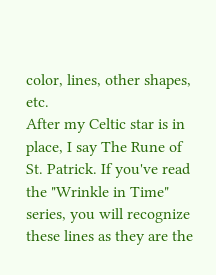color, lines, other shapes, etc.
After my Celtic star is in place, I say The Rune of St. Patrick. If you've read the "Wrinkle in Time" series, you will recognize these lines as they are the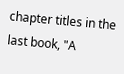chapter titles in the last book, "A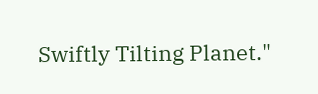Swiftly Tilting Planet."